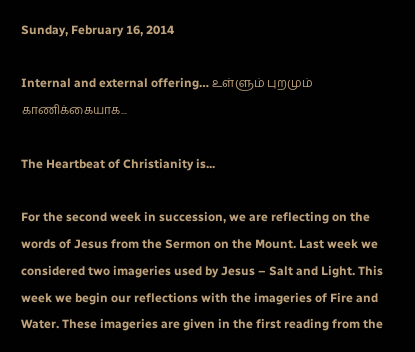Sunday, February 16, 2014

Internal and external offering… உள்ளும் புறமும் காணிக்கையாக...

The Heartbeat of Christianity is...

For the second week in succession, we are reflecting on the words of Jesus from the Sermon on the Mount. Last week we considered two imageries used by Jesus – Salt and Light. This week we begin our reflections with the imageries of Fire and Water. These imageries are given in the first reading from the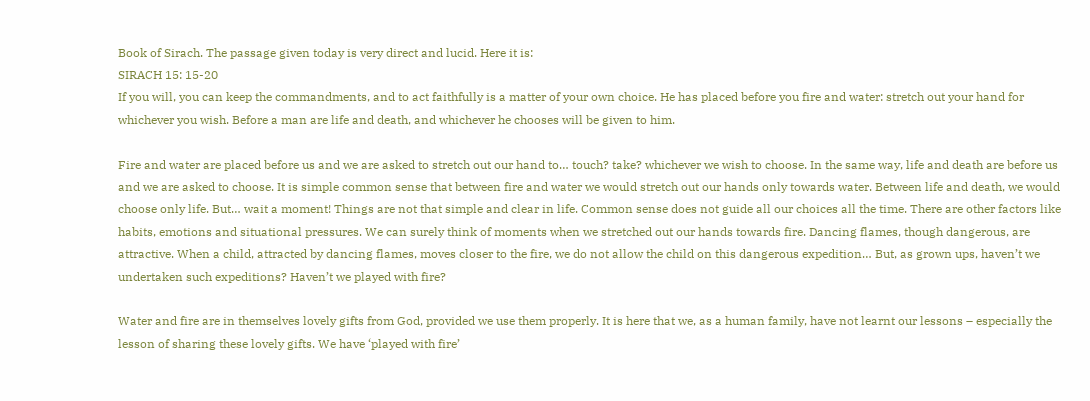Book of Sirach. The passage given today is very direct and lucid. Here it is:
SIRACH 15: 15-20
If you will, you can keep the commandments, and to act faithfully is a matter of your own choice. He has placed before you fire and water: stretch out your hand for whichever you wish. Before a man are life and death, and whichever he chooses will be given to him.

Fire and water are placed before us and we are asked to stretch out our hand to… touch? take? whichever we wish to choose. In the same way, life and death are before us and we are asked to choose. It is simple common sense that between fire and water we would stretch out our hands only towards water. Between life and death, we would choose only life. But… wait a moment! Things are not that simple and clear in life. Common sense does not guide all our choices all the time. There are other factors like habits, emotions and situational pressures. We can surely think of moments when we stretched out our hands towards fire. Dancing flames, though dangerous, are attractive. When a child, attracted by dancing flames, moves closer to the fire, we do not allow the child on this dangerous expedition… But, as grown ups, haven’t we undertaken such expeditions? Haven’t we played with fire?

Water and fire are in themselves lovely gifts from God, provided we use them properly. It is here that we, as a human family, have not learnt our lessons – especially the lesson of sharing these lovely gifts. We have ‘played with fire’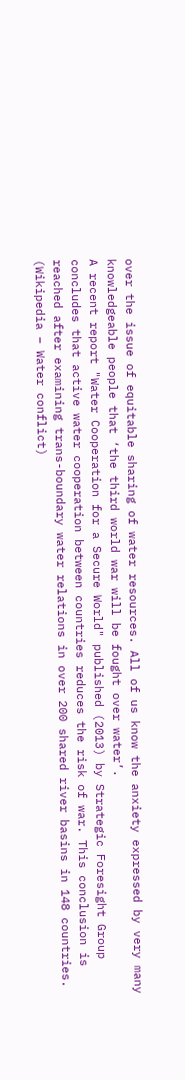over the issue of equitable sharing of water resources. All of us know the anxiety expressed by very many knowledgeable people that ‘the third world war will be fought over water’.
A recent report "Water Cooperation for a Secure World" published (2013) by Strategic Foresight Group concludes that active water cooperation between countries reduces the risk of war. This conclusion is reached after examining trans-boundary water relations in over 200 shared river basins in 148 countries. (Wikipedia – Water conflict)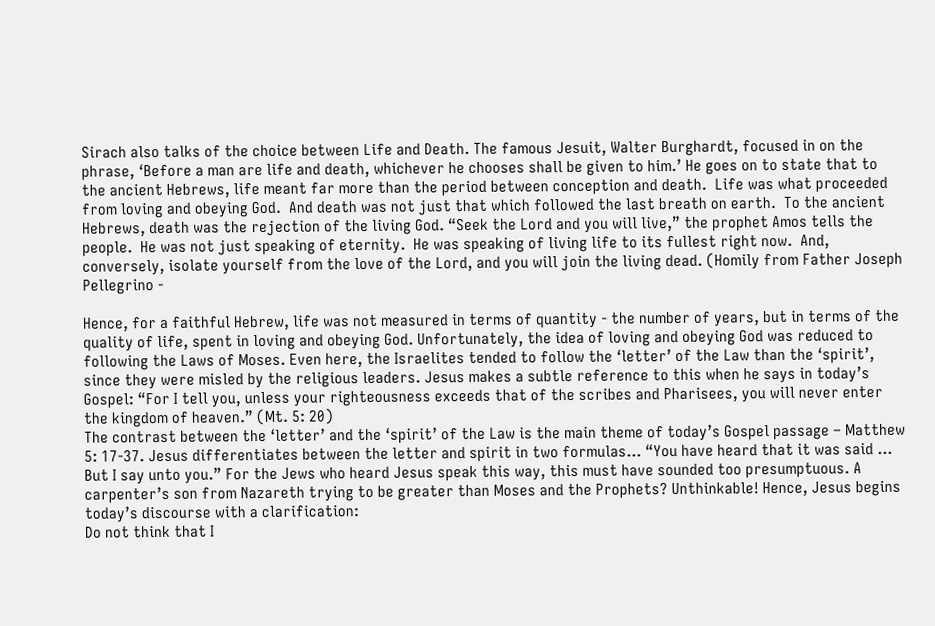Sirach also talks of the choice between Life and Death. The famous Jesuit, Walter Burghardt, focused in on the phrase, ‘Before a man are life and death, whichever he chooses shall be given to him.’ He goes on to state that to the ancient Hebrews, life meant far more than the period between conception and death.  Life was what proceeded from loving and obeying God.  And death was not just that which followed the last breath on earth.  To the ancient Hebrews, death was the rejection of the living God. “Seek the Lord and you will live,” the prophet Amos tells the people.  He was not just speaking of eternity.  He was speaking of living life to its fullest right now.  And, conversely, isolate yourself from the love of the Lord, and you will join the living dead. (Homily from Father Joseph Pellegrino -

Hence, for a faithful Hebrew, life was not measured in terms of quantity - the number of years, but in terms of the quality of life, spent in loving and obeying God. Unfortunately, the idea of loving and obeying God was reduced to following the Laws of Moses. Even here, the Israelites tended to follow the ‘letter’ of the Law than the ‘spirit’, since they were misled by the religious leaders. Jesus makes a subtle reference to this when he says in today’s Gospel: “For I tell you, unless your righteousness exceeds that of the scribes and Pharisees, you will never enter the kingdom of heaven.” (Mt. 5: 20)
The contrast between the ‘letter’ and the ‘spirit’ of the Law is the main theme of today’s Gospel passage – Matthew 5: 17-37. Jesus differentiates between the letter and spirit in two formulas… “You have heard that it was said … But I say unto you.” For the Jews who heard Jesus speak this way, this must have sounded too presumptuous. A carpenter’s son from Nazareth trying to be greater than Moses and the Prophets? Unthinkable! Hence, Jesus begins today’s discourse with a clarification:
Do not think that I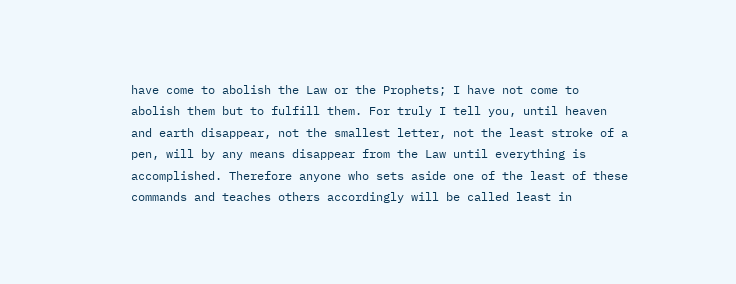have come to abolish the Law or the Prophets; I have not come to abolish them but to fulfill them. For truly I tell you, until heaven and earth disappear, not the smallest letter, not the least stroke of a pen, will by any means disappear from the Law until everything is accomplished. Therefore anyone who sets aside one of the least of these commands and teaches others accordingly will be called least in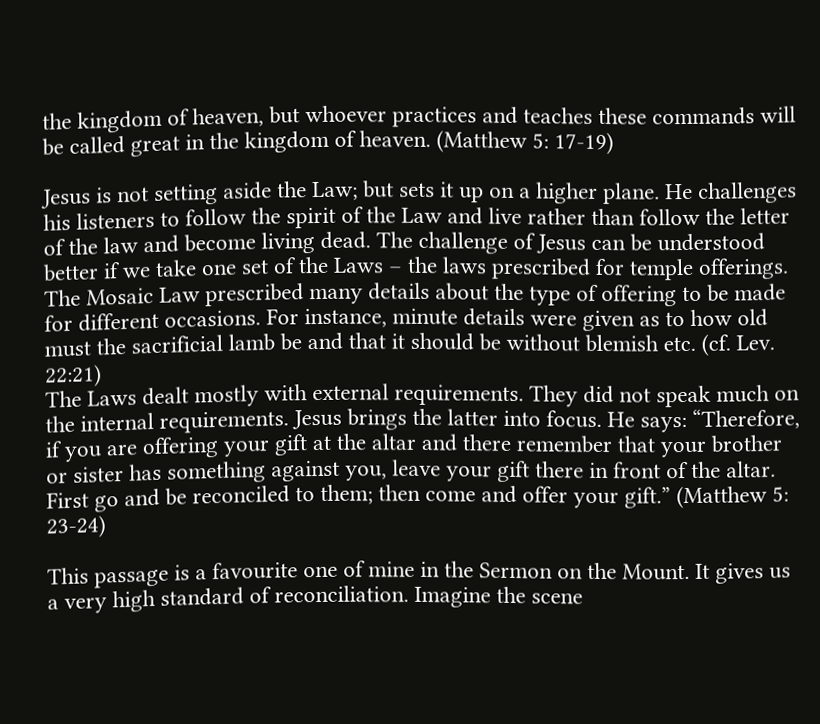the kingdom of heaven, but whoever practices and teaches these commands will be called great in the kingdom of heaven. (Matthew 5: 17-19)

Jesus is not setting aside the Law; but sets it up on a higher plane. He challenges his listeners to follow the spirit of the Law and live rather than follow the letter of the law and become living dead. The challenge of Jesus can be understood better if we take one set of the Laws – the laws prescribed for temple offerings. The Mosaic Law prescribed many details about the type of offering to be made for different occasions. For instance, minute details were given as to how old must the sacrificial lamb be and that it should be without blemish etc. (cf. Lev. 22:21)
The Laws dealt mostly with external requirements. They did not speak much on the internal requirements. Jesus brings the latter into focus. He says: “Therefore, if you are offering your gift at the altar and there remember that your brother or sister has something against you, leave your gift there in front of the altar. First go and be reconciled to them; then come and offer your gift.” (Matthew 5: 23-24)

This passage is a favourite one of mine in the Sermon on the Mount. It gives us a very high standard of reconciliation. Imagine the scene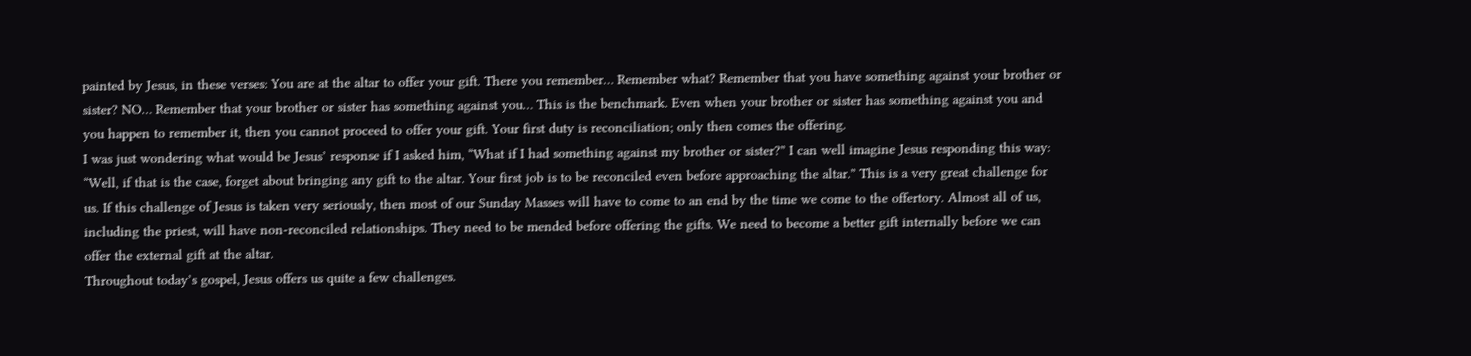painted by Jesus, in these verses: You are at the altar to offer your gift. There you remember… Remember what? Remember that you have something against your brother or sister? NO… Remember that your brother or sister has something against you… This is the benchmark. Even when your brother or sister has something against you and you happen to remember it, then you cannot proceed to offer your gift. Your first duty is reconciliation; only then comes the offering.
I was just wondering what would be Jesus’ response if I asked him, “What if I had something against my brother or sister?” I can well imagine Jesus responding this way: “Well, if that is the case, forget about bringing any gift to the altar. Your first job is to be reconciled even before approaching the altar.” This is a very great challenge for us. If this challenge of Jesus is taken very seriously, then most of our Sunday Masses will have to come to an end by the time we come to the offertory. Almost all of us, including the priest, will have non-reconciled relationships. They need to be mended before offering the gifts. We need to become a better gift internally before we can offer the external gift at the altar.
Throughout today’s gospel, Jesus offers us quite a few challenges.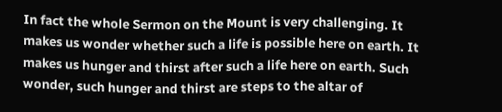In fact the whole Sermon on the Mount is very challenging. It makes us wonder whether such a life is possible here on earth. It makes us hunger and thirst after such a life here on earth. Such wonder, such hunger and thirst are steps to the altar of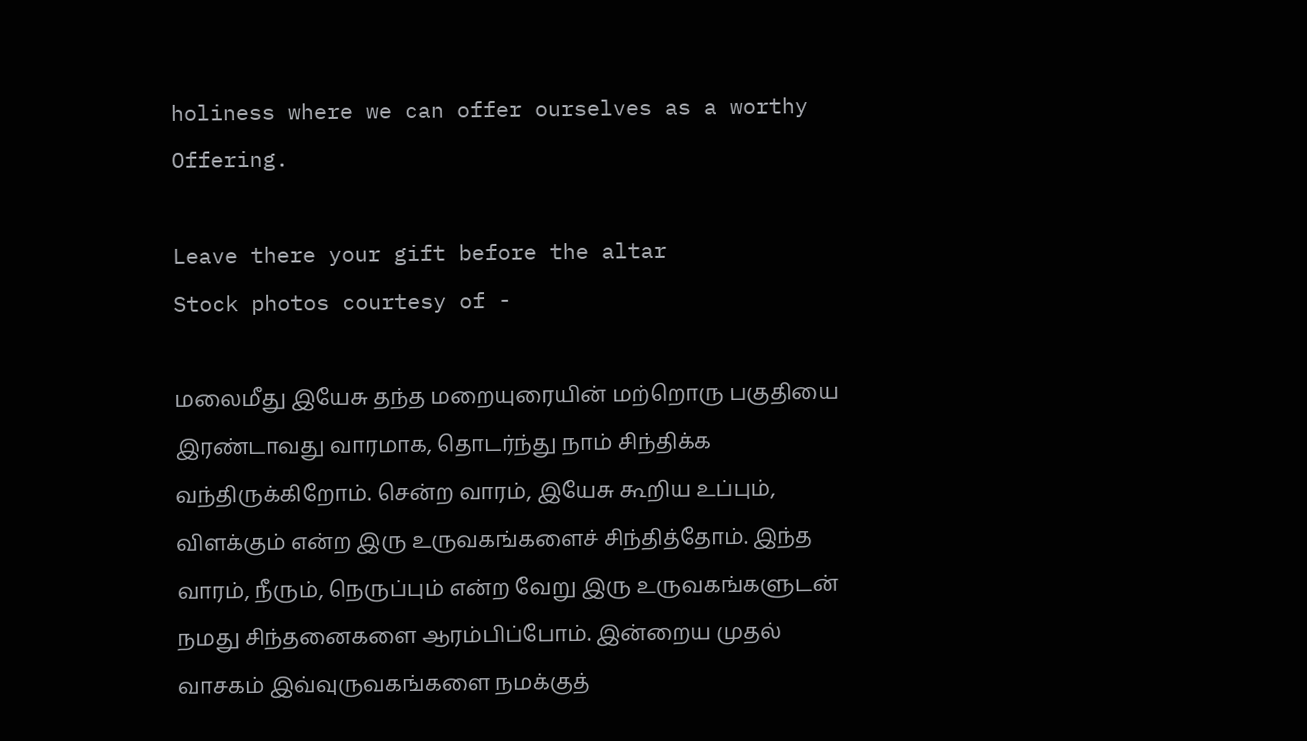holiness where we can offer ourselves as a worthy Offering.

Leave there your gift before the altar
Stock photos courtesy of -

மலைமீது இயேசு தந்த மறையுரையின் மற்றொரு பகுதியை இரண்டாவது வாரமாக, தொடர்ந்து நாம் சிந்திக்க வந்திருக்கிறோம். சென்ற வாரம், இயேசு கூறிய உப்பும், விளக்கும் என்ற இரு உருவகங்களைச் சிந்தித்தோம். இந்த வாரம், நீரும், நெருப்பும் என்ற வேறு இரு உருவகங்களுடன் நமது சிந்தனைகளை ஆரம்பிப்போம். இன்றைய முதல் வாசகம் இவ்வுருவகங்களை நமக்குத்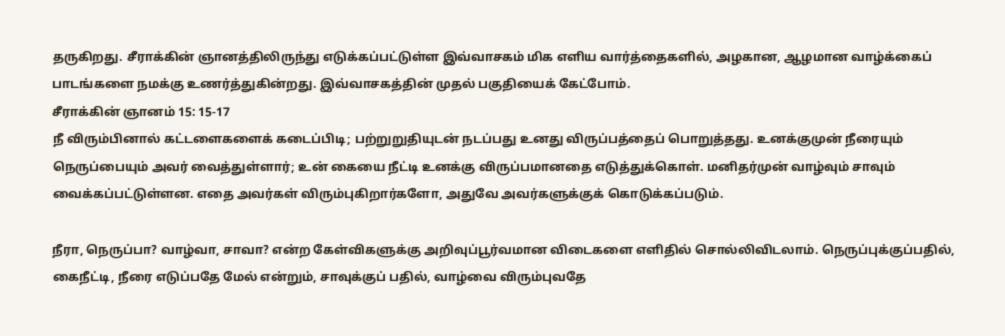தருகிறது. சீராக்கின் ஞானத்திலிருந்து எடுக்கப்பட்டுள்ள இவ்வாசகம் மிக எளிய வார்த்தைகளில், அழகான, ஆழமான வாழ்க்கைப் பாடங்களை நமக்கு உணர்த்துகின்றது. இவ்வாசகத்தின் முதல் பகுதியைக் கேட்போம்.
சீராக்கின் ஞானம் 15: 15-17
நீ விரும்பினால் கட்டளைகளைக் கடைப்பிடி; பற்றுறுதியுடன் நடப்பது உனது விருப்பத்தைப் பொறுத்தது. உனக்குமுன் நீரையும் நெருப்பையும் அவர் வைத்துள்ளார்; உன் கையை நீட்டி உனக்கு விருப்பமானதை எடுத்துக்கொள். மனிதர்முன் வாழ்வும் சாவும் வைக்கப்பட்டுள்ளன. எதை அவர்கள் விரும்புகிறார்களோ, அதுவே அவர்களுக்குக் கொடுக்கப்படும்.

நீரா, நெருப்பா? வாழ்வா, சாவா? என்ற கேள்விகளுக்கு அறிவுப்பூர்வமான விடைகளை எளிதில் சொல்லிவிடலாம். நெருப்புக்குப்பதில், கைநீட்டி, நீரை எடுப்பதே மேல் என்றும், சாவுக்குப் பதில், வாழ்வை விரும்புவதே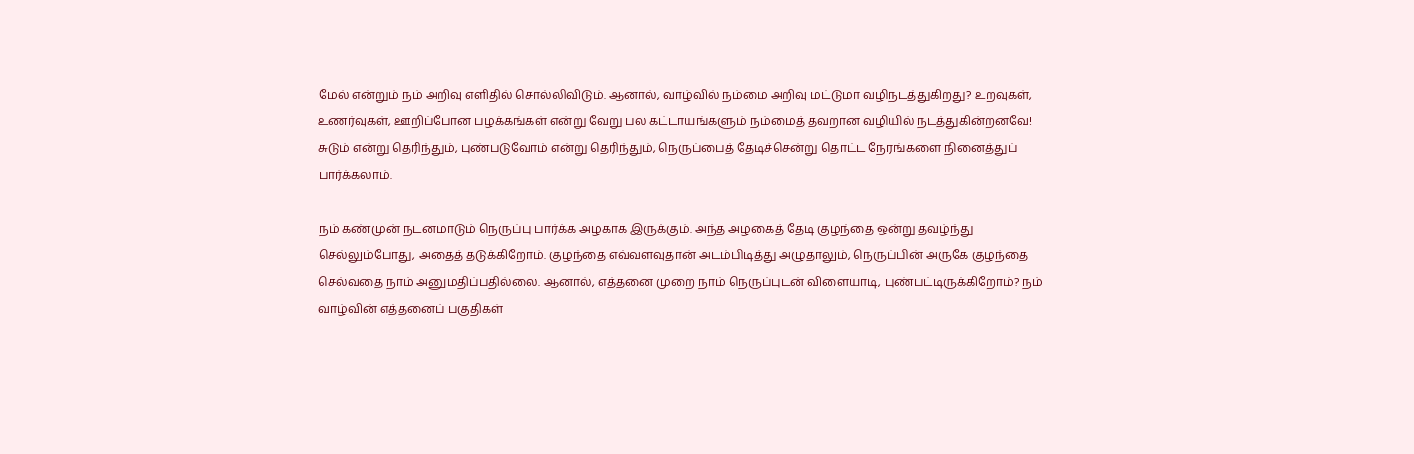மேல் என்றும் நம் அறிவு எளிதில் சொல்லிவிடும். ஆனால், வாழ்வில் நம்மை அறிவு மட்டுமா வழிநடத்துகிறது? உறவுகள், உணர்வுகள், ஊறிப்போன பழக்கங்கள் என்று வேறு பல கட்டாயங்களும் நம்மைத் தவறான வழியில் நடத்துகின்றனவே! சுடும் என்று தெரிந்தும், புண்படுவோம் என்று தெரிந்தும், நெருப்பைத் தேடிச்சென்று தொட்ட நேரங்களை நினைத்துப் பார்க்கலாம்.

நம் கண்முன் நடனமாடும் நெருப்பு பார்க்க அழகாக இருக்கும். அந்த அழகைத் தேடி குழந்தை ஒன்று தவழ்ந்து செல்லும்போது, அதைத் தடுக்கிறோம். குழந்தை எவ்வளவுதான் அடம்பிடித்து அழுதாலும், நெருப்பின் அருகே குழந்தை செல்வதை நாம் அனுமதிப்பதில்லை. ஆனால், எத்தனை முறை நாம் நெருப்புடன் விளையாடி, புண்பட்டிருக்கிறோம்? நம் வாழ்வின் எத்தனைப் பகுதிகள்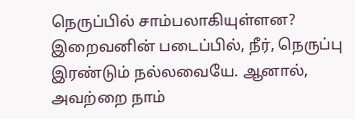நெருப்பில் சாம்பலாகியுள்ளன?
இறைவனின் படைப்பில், நீர், நெருப்பு இரண்டும் நல்லவையே. ஆனால், அவற்றை நாம்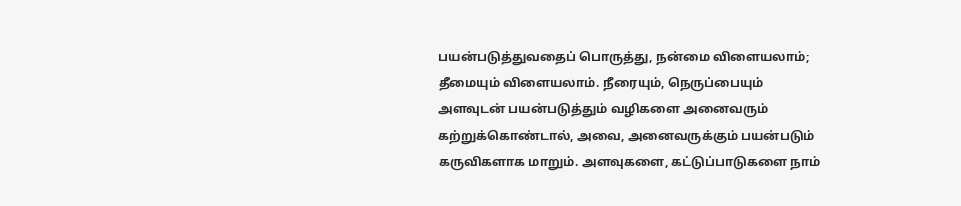பயன்படுத்துவதைப் பொருத்து, நன்மை விளையலாம்; தீமையும் விளையலாம். நீரையும், நெருப்பையும் அளவுடன் பயன்படுத்தும் வழிகளை அனைவரும் கற்றுக்கொண்டால், அவை, அனைவருக்கும் பயன்படும் கருவிகளாக மாறும். அளவுகளை, கட்டுப்பாடுகளை நாம்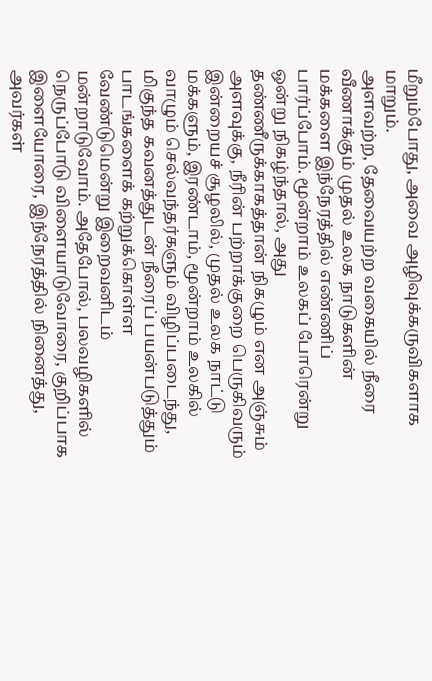மீறும்போது, அவை அழிவுக்கருவிகளாக மாறும்.
அளவற்ற, தேவையற்ற வகையில் நீரை வீணாக்கும் முதல் உலக நாடுகளின் மக்களை இந்நேரத்தில் எண்ணிப் பார்ப்போம். மூன்றாம் உலகப் போரென்று ஒன்று நிகழ்ந்தால், அது தண்ணீருக்காகத்தான் நிகழும் என அஞ்சும் அளவுக்கு, நீரின் பற்றாக்குறை பெருகிவரும் இன்றையச் சூழலில், முதல் உலக நாட்டு மக்களும், இரண்டாம், மூன்றாம் உலகில் வாழும் செல்வந்தர்களும் விழிப்படைந்து, மிகுந்த கவனத்துடன் நீரைப் பயன்படுத்தும் பாடங்களைக் கற்றுக்கொள்ள வேண்டுமென்று இறைவனிடம் மன்றாடுவோம். அதேபோல், பலவழிகளில் நெருப்போடு விளையாடுவோரை, குறிப்பாக இளையோரை, இந்நேரத்தில் நினைத்து, அவர்கள்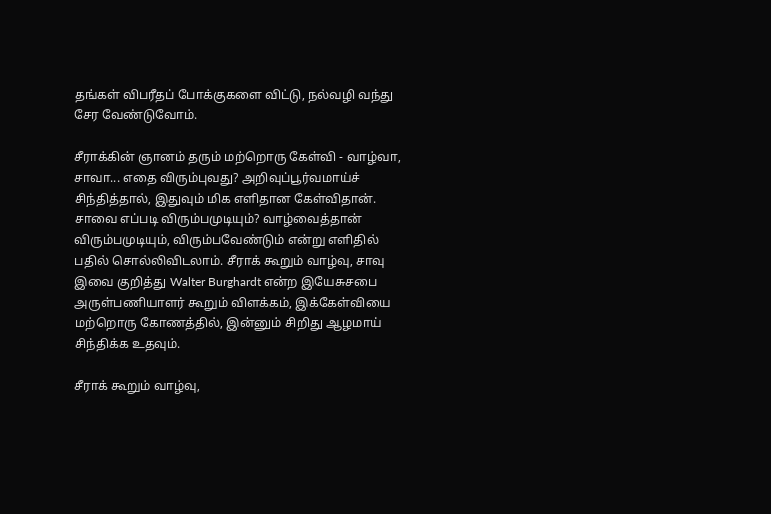தங்கள் விபரீதப் போக்குகளை விட்டு, நல்வழி வந்து சேர வேண்டுவோம்.

சீராக்கின் ஞானம் தரும் மற்றொரு கேள்வி - வாழ்வா, சாவா... எதை விரும்புவது? அறிவுப்பூர்வமாய்ச் சிந்தித்தால், இதுவும் மிக எளிதான கேள்விதான். சாவை எப்படி விரும்பமுடியும்? வாழ்வைத்தான் விரும்பமுடியும், விரும்பவேண்டும் என்று எளிதில் பதில் சொல்லிவிடலாம். சீராக் கூறும் வாழ்வு, சாவு இவை குறித்து Walter Burghardt என்ற இயேசுசபை அருள்பணியாளர் கூறும் விளக்கம், இக்கேள்வியை மற்றொரு கோணத்தில், இன்னும் சிறிது ஆழமாய் சிந்திக்க உதவும்.

சீராக் கூறும் வாழ்வு,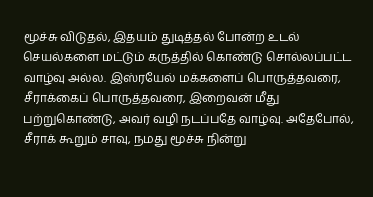மூச்சு விடுதல், இதயம் துடித்தல் போன்ற உடல் செயல்களை மட்டும் கருத்தில் கொண்டு சொல்லப்பட்ட வாழ்வு அல்ல. இஸ்ரயேல் மக்களைப் பொருத்தவரை, சீராக்கைப் பொருத்தவரை, இறைவன் மீது பற்றுகொண்டு, அவர் வழி நடப்பதே வாழ்வு. அதேபோல், சீராக் கூறும் சாவு, நமது மூச்சு நின்று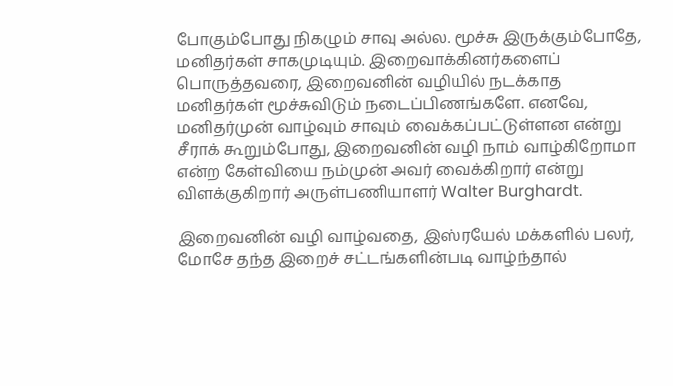போகும்போது நிகழும் சாவு அல்ல. மூச்சு இருக்கும்போதே, மனிதர்கள் சாகமுடியும். இறைவாக்கினர்களைப் பொருத்தவரை, இறைவனின் வழியில் நடக்காத மனிதர்கள் மூச்சுவிடும் நடைப்பிணங்களே. எனவே, மனிதர்முன் வாழ்வும் சாவும் வைக்கப்பட்டுள்ளன என்று சீராக் கூறும்போது, இறைவனின் வழி நாம் வாழ்கிறோமா என்ற கேள்வியை நம்முன் அவர் வைக்கிறார் என்று விளக்குகிறார் அருள்பணியாளர் Walter Burghardt.

இறைவனின் வழி வாழ்வதை, இஸ்ரயேல் மக்களில் பலர், மோசே தந்த இறைச் சட்டங்களின்படி வாழ்ந்தால்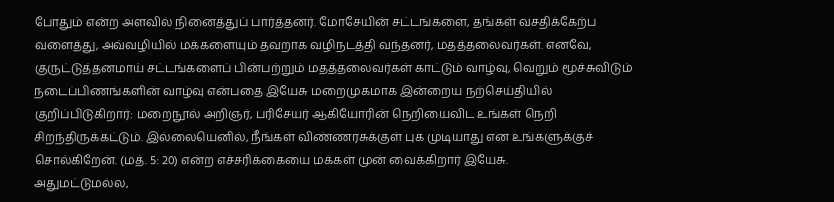போதும் என்ற அளவில் நினைத்துப் பார்த்தனர். மோசேயின் சட்டங்களை, தங்கள் வசதிக்கேற்ப வளைத்து, அவ்வழியில் மக்களையும் தவறாக வழிநடத்தி வந்தனர், மதத்தலைவர்கள். எனவே, குருட்டுத்தனமாய் சட்டங்களைப் பின்பற்றும் மதத்தலைவர்கள் காட்டும் வாழ்வு, வெறும் மூச்சுவிடும் நடைப்பிணங்களின் வாழ்வு என்பதை இயேசு மறைமுகமாக இன்றைய நற்செய்தியில் குறிப்பிடுகிறார்: மறைநூல் அறிஞர், பரிசேயர் ஆகியோரின் நெறியைவிட உங்கள் நெறி சிறந்திருக்கட்டும். இல்லையெனில், நீங்கள் விண்ணரசுக்குள் புக முடியாது என உங்களுக்குச் சொல்கிறேன். (மத். 5: 20) என்ற எச்சரிக்கையை மக்கள் முன் வைக்கிறார் இயேசு.
அதுமட்டுமல்ல,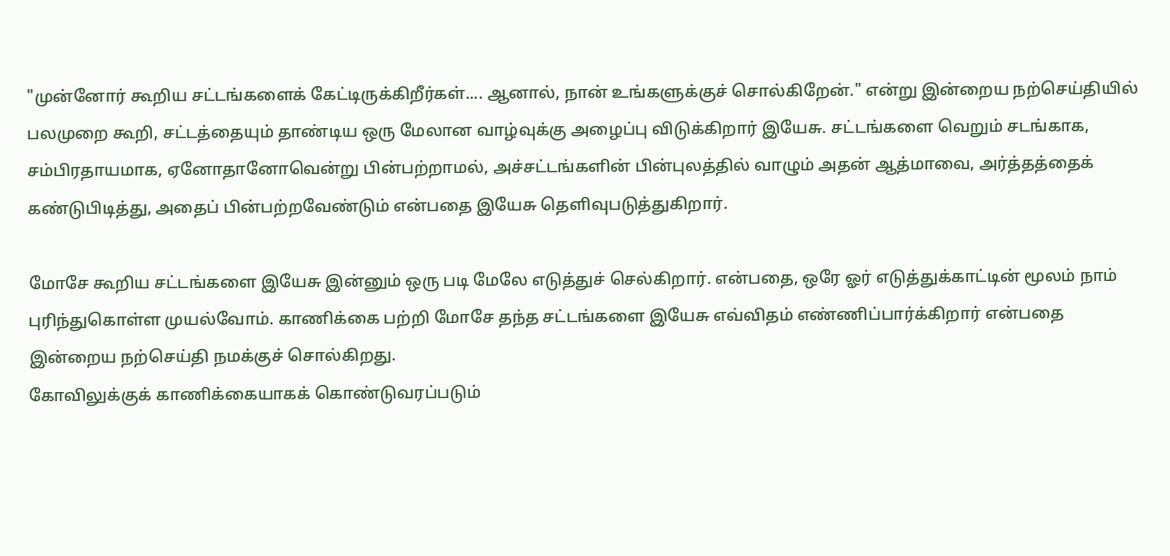"முன்னோர் கூறிய சட்டங்களைக் கேட்டிருக்கிறீர்கள்.... ஆனால், நான் உங்களுக்குச் சொல்கிறேன்." என்று இன்றைய நற்செய்தியில் பலமுறை கூறி, சட்டத்தையும் தாண்டிய ஒரு மேலான வாழ்வுக்கு அழைப்பு விடுக்கிறார் இயேசு. சட்டங்களை வெறும் சடங்காக, சம்பிரதாயமாக, ஏனோதானோவென்று பின்பற்றாமல், அச்சட்டங்களின் பின்புலத்தில் வாழும் அதன் ஆத்மாவை, அர்த்தத்தைக் கண்டுபிடித்து, அதைப் பின்பற்றவேண்டும் என்பதை இயேசு தெளிவுபடுத்துகிறார்.

மோசே கூறிய சட்டங்களை இயேசு இன்னும் ஒரு படி மேலே எடுத்துச் செல்கிறார். என்பதை, ஒரே ஓர் எடுத்துக்காட்டின் மூலம் நாம் புரிந்துகொள்ள முயல்வோம். காணிக்கை பற்றி மோசே தந்த சட்டங்களை இயேசு எவ்விதம் எண்ணிப்பார்க்கிறார் என்பதை இன்றைய நற்செய்தி நமக்குச் சொல்கிறது.
கோவிலுக்குக் காணிக்கையாகக் கொண்டுவரப்படும்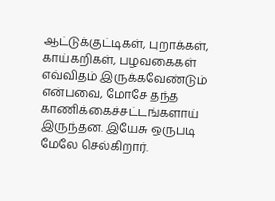ஆட்டுக்குட்டிகள், புறாக்கள், காய்கறிகள், பழவகைகள் எவ்விதம் இருக்கவேண்டும் என்பவை, மோசே தந்த காணிக்கைச்சட்டங்களாய் இருந்தன. இயேசு ஒருபடி மேலே செல்கிறார்.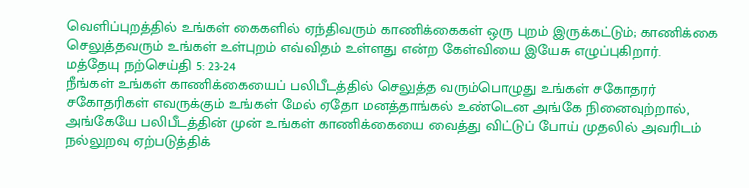வெளிப்புறத்தில் உங்கள் கைகளில் ஏந்திவரும் காணிக்கைகள் ஒரு புறம் இருக்கட்டும்; காணிக்கை செலுத்தவரும் உங்கள் உள்புறம் எவ்விதம் உள்ளது என்ற கேள்வியை இயேசு எழுப்புகிறார்.
மத்தேயு நற்செய்தி 5: 23-24
நீங்கள் உங்கள் காணிக்கையைப் பலிபீடத்தில் செலுத்த வரும்பொழுது உங்கள் சகோதரர் சகோதரிகள் எவருக்கும் உங்கள் மேல் ஏதோ மனத்தாங்கல் உண்டென அங்கே நினைவுற்றால், அங்கேயே பலிபீடத்தின் முன் உங்கள் காணிக்கையை வைத்து விட்டுப் போய் முதலில் அவரிடம் நல்லுறவு ஏற்படுத்திக்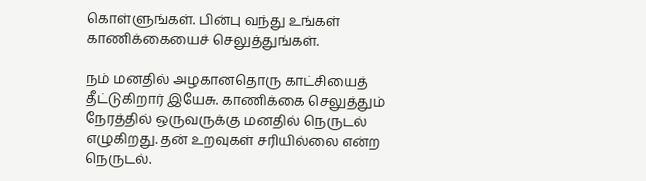கொள்ளுங்கள். பின்பு வந்து உங்கள் காணிக்கையைச் செலுத்துங்கள்.

நம் மனதில் அழகானதொரு காட்சியைத் தீட்டுகிறார் இயேசு. காணிக்கை செலுத்தும் நேரத்தில் ஒருவருக்கு மனதில் நெருடல் எழுகிறது. தன் உறவுகள் சரியில்லை என்ற நெருடல்.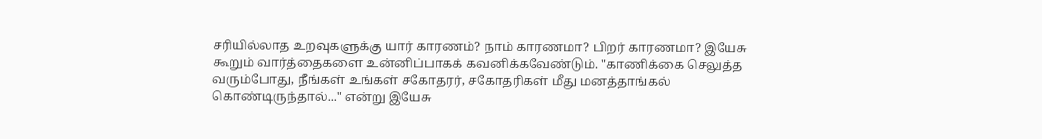சரியில்லாத உறவுகளுக்கு யார் காரணம்? நாம் காரணமா? பிறர் காரணமா? இயேசு கூறும் வார்த்தைகளை உன்னிப்பாகக் கவனிக்கவேண்டும். "காணிக்கை செலுத்த வரும்போது, நீங்கள் உங்கள் சகோதரர், சகோதரிகள் மீது மனத்தாங்கல் கொண்டிருந்தால்..." என்று இயேசு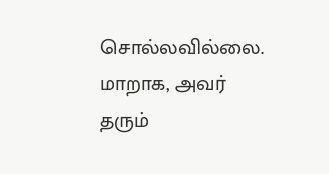சொல்லவில்லை. மாறாக, அவர் தரும்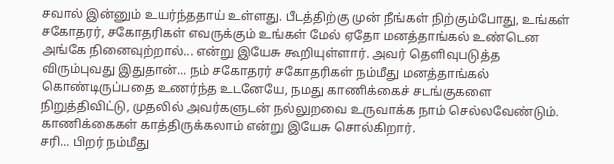சவால் இன்னும் உயர்ந்ததாய் உள்ளது. பீடத்திற்கு முன் நீங்கள் நிற்கும்போது, உங்கள் சகோதரர், சகோதரிகள் எவருக்கும் உங்கள் மேல் ஏதோ மனத்தாங்கல் உண்டென அங்கே நினைவுற்றால்... என்று இயேசு கூறியுள்ளார். அவர் தெளிவுபடுத்த விரும்புவது இதுதான்... நம் சகோதரர் சகோதரிகள் நம்மீது மனத்தாங்கல் கொண்டிருப்பதை உணர்ந்த உடனேயே, நமது காணிக்கைச் சடங்குகளை நிறுத்திவிட்டு, முதலில் அவர்களுடன் நல்லுறவை உருவாக்க நாம் செல்லவேண்டும். காணிக்கைகள் காத்திருக்கலாம் என்று இயேசு சொல்கிறார்.
சரி... பிறர் நம்மீது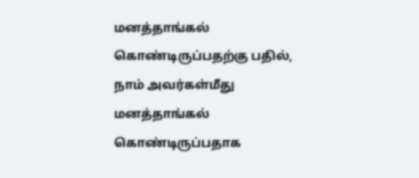மனத்தாங்கல் கொண்டிருப்பதற்கு பதில், நாம் அவர்கள்மீது மனத்தாங்கல் கொண்டிருப்பதாக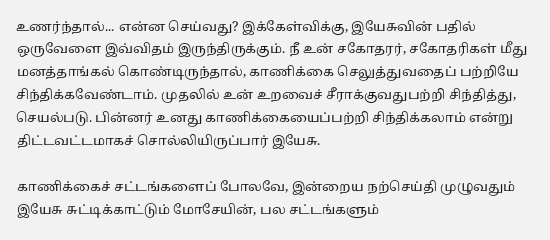உணர்ந்தால்... என்ன செய்வது? இக்கேள்விக்கு, இயேசுவின் பதில் ஒருவேளை இவ்விதம் இருந்திருக்கும். நீ உன் சகோதரர், சகோதரிகள் மீது மனத்தாங்கல் கொண்டிருந்தால், காணிக்கை செலுத்துவதைப் பற்றியே சிந்திக்கவேண்டாம். முதலில் உன் உறவைச் சீராக்குவதுபற்றி சிந்தித்து, செயல்படு. பின்னர் உனது காணிக்கையைப்பற்றி சிந்திக்கலாம் என்று திட்டவட்டமாகச் சொல்லியிருப்பார் இயேசு.

காணிக்கைச் சட்டங்களைப் போலவே, இன்றைய நற்செய்தி முழுவதும் இயேசு சுட்டிக்காட்டும் மோசேயின், பல சட்டங்களும்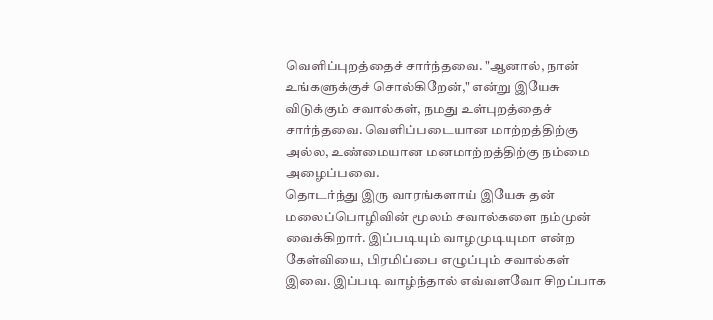வெளிப்புறத்தைச் சார்ந்தவை. "ஆனால், நான் உங்களுக்குச் சொல்கிறேன்," என்று இயேசு விடுக்கும் சவால்கள், நமது உள்புறத்தைச் சார்ந்தவை. வெளிப்படையான மாற்றத்திற்கு அல்ல, உண்மையான மனமாற்றத்திற்கு நம்மை அழைப்பவை.
தொடர்ந்து இரு வாரங்களாய் இயேசு தன் மலைப்பொழிவின் மூலம் சவால்களை நம்முன் வைக்கிறார். இப்படியும் வாழமுடியுமா என்ற கேள்வியை, பிரமிப்பை எழுப்பும் சவால்கள் இவை. இப்படி வாழ்ந்தால் எவ்வளவோ சிறப்பாக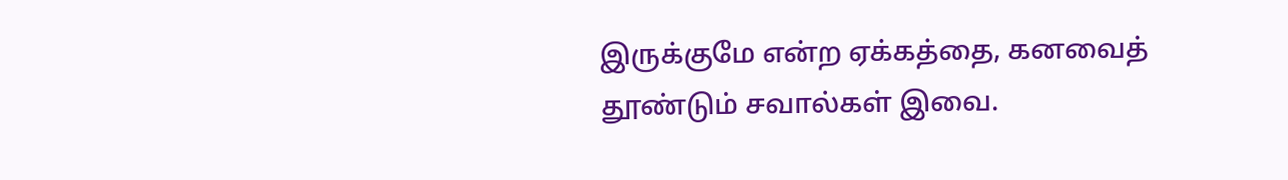இருக்குமே என்ற ஏக்கத்தை, கனவைத் தூண்டும் சவால்கள் இவை.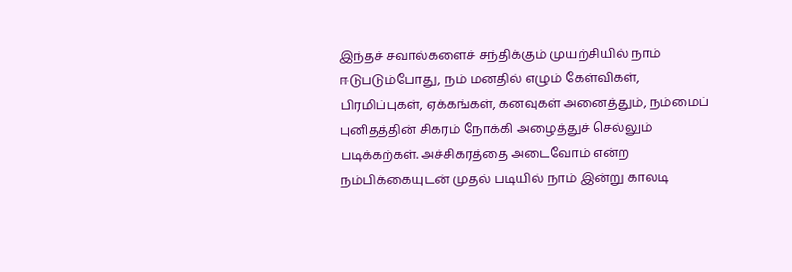இந்தச் சவால்களைச் சந்திக்கும் முயற்சியில் நாம் ஈடுபடும்போது, நம் மனதில் எழும் கேள்விகள், பிரமிப்புகள், ஏக்கங்கள், கனவுகள் அனைத்தும், நம்மைப் புனிதத்தின் சிகரம் நோக்கி அழைத்துச் செல்லும் படிக்கற்கள். அச்சிகரத்தை அடைவோம் என்ற நம்பிக்கையுடன் முதல் படியில் நாம் இன்று காலடி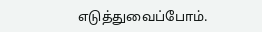எடுத்துவைப்போம்.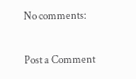No comments:

Post a Comment